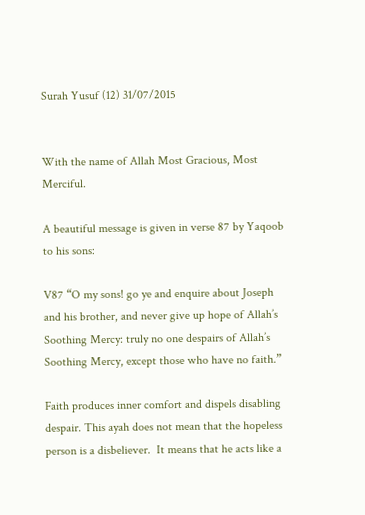Surah Yusuf (12) 31/07/2015


With the name of Allah Most Gracious, Most Merciful.

A beautiful message is given in verse 87 by Yaqoob to his sons:

V87 “O my sons! go ye and enquire about Joseph and his brother, and never give up hope of Allah’s Soothing Mercy: truly no one despairs of Allah’s Soothing Mercy, except those who have no faith.”

Faith produces inner comfort and dispels disabling despair. This ayah does not mean that the hopeless person is a disbeliever.  It means that he acts like a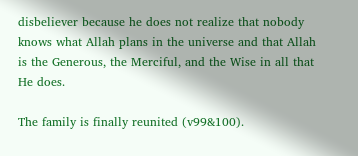disbeliever because he does not realize that nobody knows what Allah plans in the universe and that Allah is the Generous, the Merciful, and the Wise in all that He does.

The family is finally reunited (v99&100).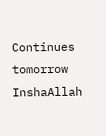Continues tomorrow InshaAllah